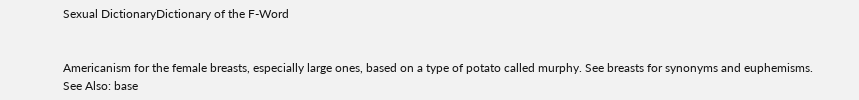Sexual DictionaryDictionary of the F-Word


Americanism for the female breasts, especially large ones, based on a type of potato called murphy. See breasts for synonyms and euphemisms.
See Also: base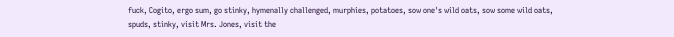fuck, Cogito, ergo sum, go stinky, hymenally challenged, murphies, potatoes, sow one's wild oats, sow some wild oats, spuds, stinky, visit Mrs. Jones, visit the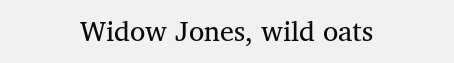Widow Jones, wild oats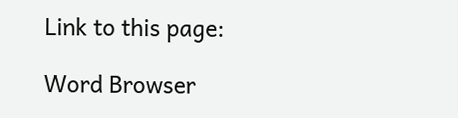Link to this page:

Word Browser